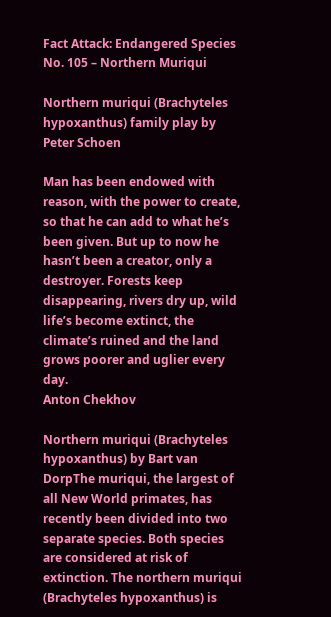Fact Attack: Endangered Species No. 105 – Northern Muriqui

Northern muriqui (Brachyteles hypoxanthus) family play by Peter Schoen

Man has been endowed with reason, with the power to create, so that he can add to what he’s been given. But up to now he hasn’t been a creator, only a destroyer. Forests keep disappearing, rivers dry up, wild life’s become extinct, the climate’s ruined and the land grows poorer and uglier every day.
Anton Chekhov

Northern muriqui (Brachyteles hypoxanthus) by Bart van DorpThe muriqui, the largest of all New World primates, has recently been divided into two separate species. Both species are considered at risk of extinction. The northern muriqui (Brachyteles hypoxanthus) is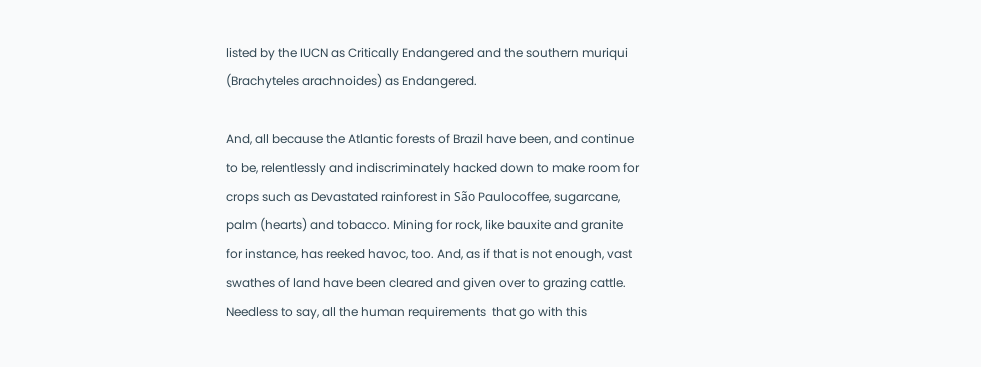listed by the IUCN as Critically Endangered and the southern muriqui (Brachyteles arachnoides) as Endangered.

And, all because the Atlantic forests of Brazil have been, and continue to be, relentlessly and indiscriminately hacked down to make room for crops such as Devastated rainforest in São Paulocoffee, sugarcane, palm (hearts) and tobacco. Mining for rock, like bauxite and granite for instance, has reeked havoc, too. And, as if that is not enough, vast swathes of land have been cleared and given over to grazing cattle. Needless to say, all the human requirements  that go with this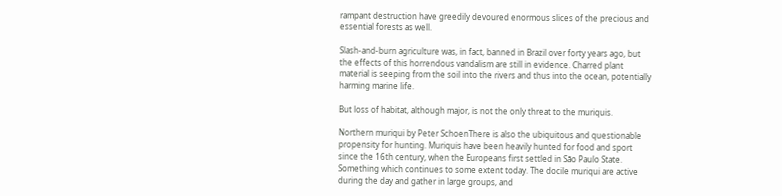rampant destruction have greedily devoured enormous slices of the precious and essential forests as well.

Slash-and-burn agriculture was, in fact, banned in Brazil over forty years ago, but the effects of this horrendous vandalism are still in evidence. Charred plant material is seeping from the soil into the rivers and thus into the ocean, potentially harming marine life.

But loss of habitat, although major, is not the only threat to the muriquis.

Northern muriqui by Peter SchoenThere is also the ubiquitous and questionable propensity for hunting. Muriquis have been heavily hunted for food and sport since the 16th century, when the Europeans first settled in São Paulo State. Something which continues to some extent today. The docile muriqui are active during the day and gather in large groups, and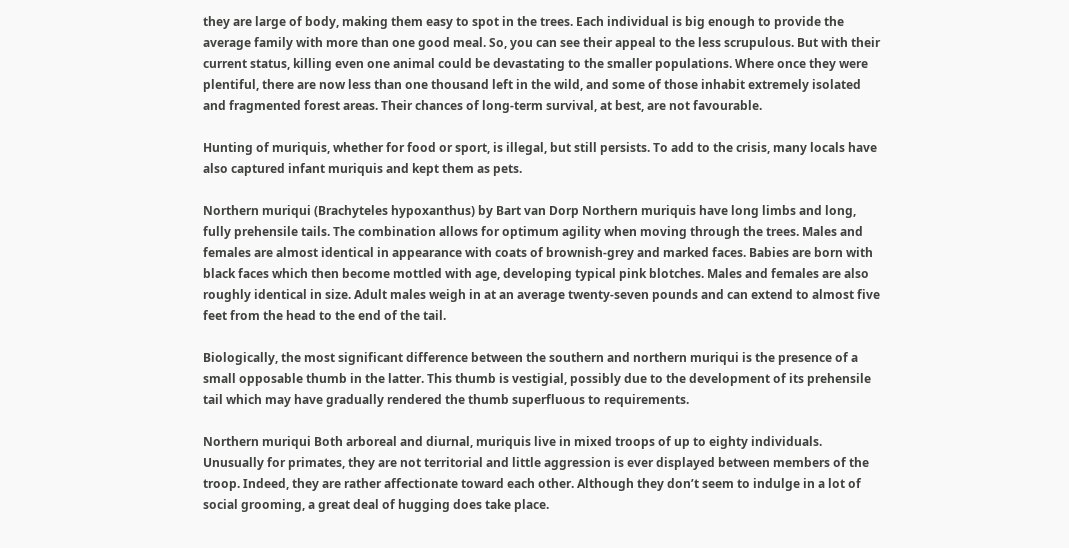they are large of body, making them easy to spot in the trees. Each individual is big enough to provide the average family with more than one good meal. So, you can see their appeal to the less scrupulous. But with their current status, killing even one animal could be devastating to the smaller populations. Where once they were plentiful, there are now less than one thousand left in the wild, and some of those inhabit extremely isolated and fragmented forest areas. Their chances of long-term survival, at best, are not favourable.

Hunting of muriquis, whether for food or sport, is illegal, but still persists. To add to the crisis, many locals have also captured infant muriquis and kept them as pets.

Northern muriqui (Brachyteles hypoxanthus) by Bart van Dorp Northern muriquis have long limbs and long, fully prehensile tails. The combination allows for optimum agility when moving through the trees. Males and females are almost identical in appearance with coats of brownish-grey and marked faces. Babies are born with black faces which then become mottled with age, developing typical pink blotches. Males and females are also roughly identical in size. Adult males weigh in at an average twenty-seven pounds and can extend to almost five feet from the head to the end of the tail.

Biologically, the most significant difference between the southern and northern muriqui is the presence of a small opposable thumb in the latter. This thumb is vestigial, possibly due to the development of its prehensile tail which may have gradually rendered the thumb superfluous to requirements.

Northern muriqui Both arboreal and diurnal, muriquis live in mixed troops of up to eighty individuals. Unusually for primates, they are not territorial and little aggression is ever displayed between members of the troop. Indeed, they are rather affectionate toward each other. Although they don’t seem to indulge in a lot of social grooming, a great deal of hugging does take place.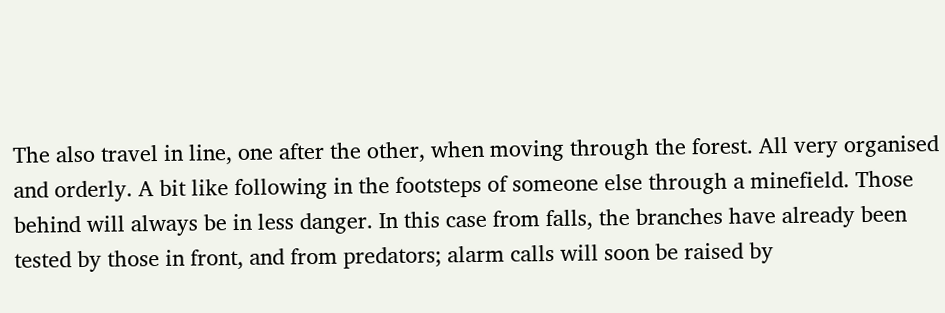The also travel in line, one after the other, when moving through the forest. All very organised and orderly. A bit like following in the footsteps of someone else through a minefield. Those behind will always be in less danger. In this case from falls, the branches have already been tested by those in front, and from predators; alarm calls will soon be raised by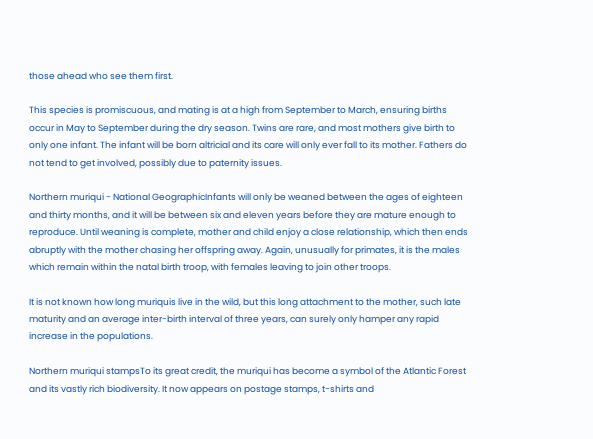those ahead who see them first.

This species is promiscuous, and mating is at a high from September to March, ensuring births occur in May to September during the dry season. Twins are rare, and most mothers give birth to only one infant. The infant will be born altricial and its care will only ever fall to its mother. Fathers do not tend to get involved, possibly due to paternity issues.

Northern muriqui - National GeographicInfants will only be weaned between the ages of eighteen and thirty months, and it will be between six and eleven years before they are mature enough to reproduce. Until weaning is complete, mother and child enjoy a close relationship, which then ends abruptly with the mother chasing her offspring away. Again, unusually for primates, it is the males which remain within the natal birth troop, with females leaving to join other troops.

It is not known how long muriquis live in the wild, but this long attachment to the mother, such late maturity and an average inter-birth interval of three years, can surely only hamper any rapid increase in the populations.

Northern muriqui stampsTo its great credit, the muriqui has become a symbol of the Atlantic Forest and its vastly rich biodiversity. It now appears on postage stamps, t-shirts and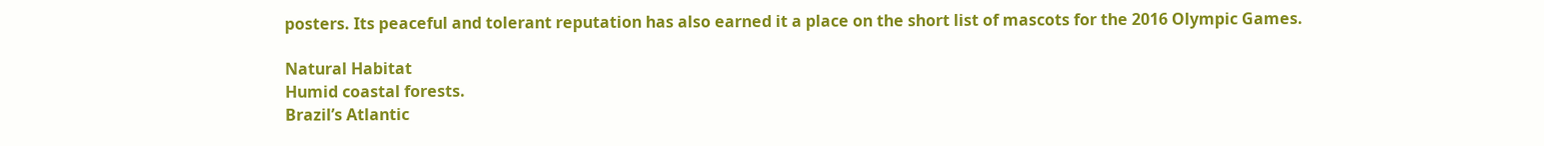posters. Its peaceful and tolerant reputation has also earned it a place on the short list of mascots for the 2016 Olympic Games.

Natural Habitat
Humid coastal forests.
Brazil’s Atlantic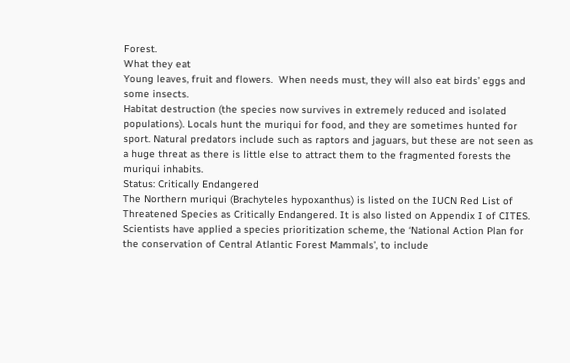Forest.
What they eat
Young leaves, fruit and flowers.  When needs must, they will also eat birds’ eggs and some insects.
Habitat destruction (the species now survives in extremely reduced and isolated populations). Locals hunt the muriqui for food, and they are sometimes hunted for sport. Natural predators include such as raptors and jaguars, but these are not seen as a huge threat as there is little else to attract them to the fragmented forests the muriqui inhabits.
Status: Critically Endangered
The Northern muriqui (Brachyteles hypoxanthus) is listed on the IUCN Red List of Threatened Species as Critically Endangered. It is also listed on Appendix I of CITES.
Scientists have applied a species prioritization scheme, the ‘National Action Plan for the conservation of Central Atlantic Forest Mammals’, to include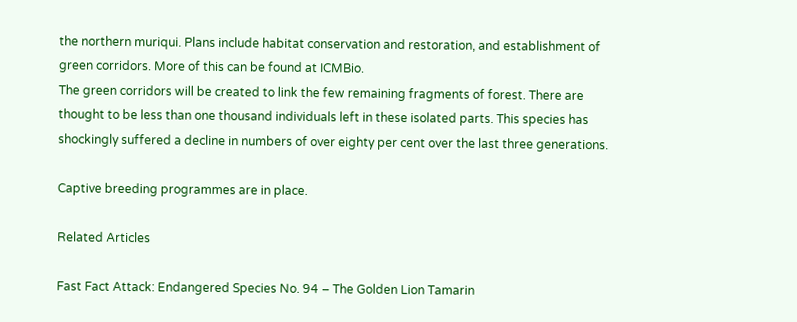the northern muriqui. Plans include habitat conservation and restoration, and establishment of green corridors. More of this can be found at ICMBio.
The green corridors will be created to link the few remaining fragments of forest. There are thought to be less than one thousand individuals left in these isolated parts. This species has shockingly suffered a decline in numbers of over eighty per cent over the last three generations.

Captive breeding programmes are in place.

Related Articles

Fast Fact Attack: Endangered Species No. 94 – The Golden Lion Tamarin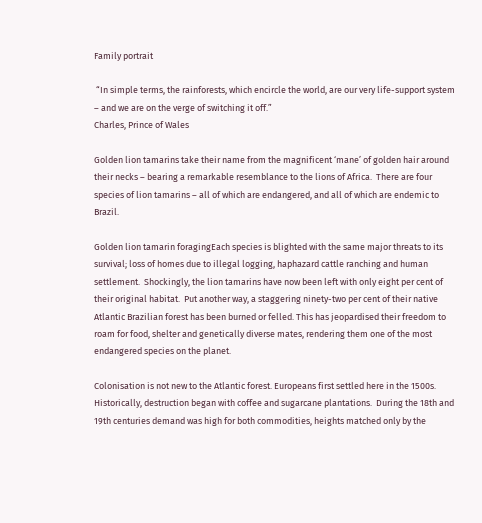Family portrait

 “In simple terms, the rainforests, which encircle the world, are our very life-support system – and we are on the verge of switching it off.”
Charles, Prince of Wales

Golden lion tamarins take their name from the magnificent ‘mane’ of golden hair around their necks – bearing a remarkable resemblance to the lions of Africa.  There are four species of lion tamarins – all of which are endangered, and all of which are endemic to Brazil.

Golden lion tamarin foragingEach species is blighted with the same major threats to its survival; loss of homes due to illegal logging, haphazard cattle ranching and human settlement.  Shockingly, the lion tamarins have now been left with only eight per cent of their original habitat.  Put another way, a staggering ninety-two per cent of their native Atlantic Brazilian forest has been burned or felled. This has jeopardised their freedom to roam for food, shelter and genetically diverse mates, rendering them one of the most endangered species on the planet.

Colonisation is not new to the Atlantic forest. Europeans first settled here in the 1500s. Historically, destruction began with coffee and sugarcane plantations.  During the 18th and 19th centuries demand was high for both commodities, heights matched only by the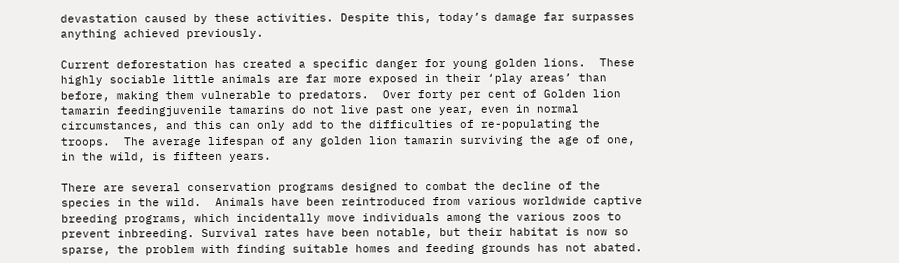devastation caused by these activities. Despite this, today’s damage far surpasses anything achieved previously.

Current deforestation has created a specific danger for young golden lions.  These highly sociable little animals are far more exposed in their ‘play areas’ than before, making them vulnerable to predators.  Over forty per cent of Golden lion tamarin feedingjuvenile tamarins do not live past one year, even in normal circumstances, and this can only add to the difficulties of re-populating the troops.  The average lifespan of any golden lion tamarin surviving the age of one, in the wild, is fifteen years.

There are several conservation programs designed to combat the decline of the species in the wild.  Animals have been reintroduced from various worldwide captive breeding programs, which incidentally move individuals among the various zoos to prevent inbreeding. Survival rates have been notable, but their habitat is now so sparse, the problem with finding suitable homes and feeding grounds has not abated.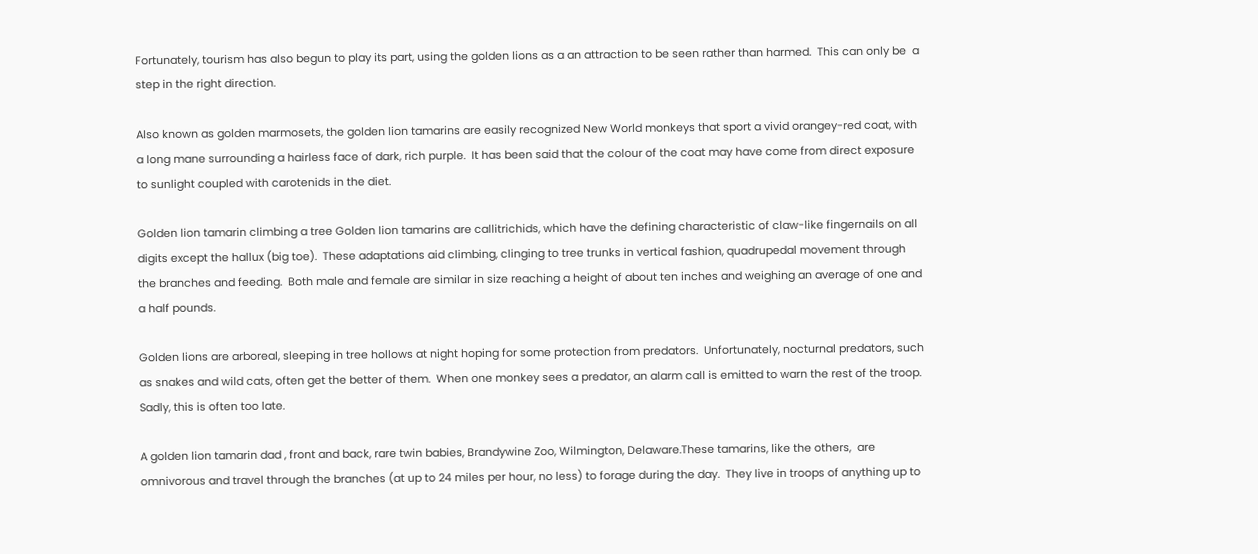Fortunately, tourism has also begun to play its part, using the golden lions as a an attraction to be seen rather than harmed.  This can only be  a step in the right direction.

Also known as golden marmosets, the golden lion tamarins are easily recognized New World monkeys that sport a vivid orangey-red coat, with a long mane surrounding a hairless face of dark, rich purple.  It has been said that the colour of the coat may have come from direct exposure to sunlight coupled with carotenids in the diet.

Golden lion tamarin climbing a tree Golden lion tamarins are callitrichids, which have the defining characteristic of claw-like fingernails on all digits except the hallux (big toe).  These adaptations aid climbing, clinging to tree trunks in vertical fashion, quadrupedal movement through the branches and feeding.  Both male and female are similar in size reaching a height of about ten inches and weighing an average of one and a half pounds.

Golden lions are arboreal, sleeping in tree hollows at night hoping for some protection from predators.  Unfortunately, nocturnal predators, such as snakes and wild cats, often get the better of them.  When one monkey sees a predator, an alarm call is emitted to warn the rest of the troop.  Sadly, this is often too late.

A golden lion tamarin dad , front and back, rare twin babies, Brandywine Zoo, Wilmington, Delaware.These tamarins, like the others,  are omnivorous and travel through the branches (at up to 24 miles per hour, no less) to forage during the day.  They live in troops of anything up to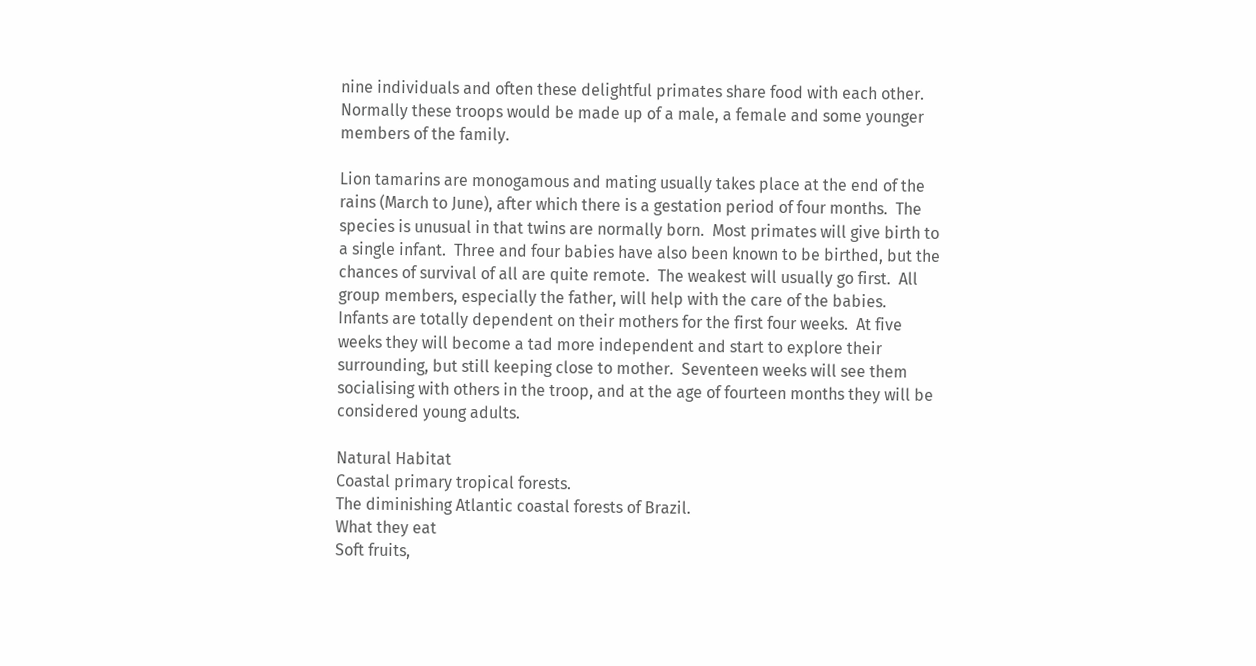nine individuals and often these delightful primates share food with each other. Normally these troops would be made up of a male, a female and some younger members of the family.

Lion tamarins are monogamous and mating usually takes place at the end of the rains (March to June), after which there is a gestation period of four months.  The species is unusual in that twins are normally born.  Most primates will give birth to a single infant.  Three and four babies have also been known to be birthed, but the chances of survival of all are quite remote.  The weakest will usually go first.  All group members, especially the father, will help with the care of the babies.  Infants are totally dependent on their mothers for the first four weeks.  At five weeks they will become a tad more independent and start to explore their surrounding, but still keeping close to mother.  Seventeen weeks will see them socialising with others in the troop, and at the age of fourteen months they will be considered young adults.

Natural Habitat
Coastal primary tropical forests.
The diminishing Atlantic coastal forests of Brazil.
What they eat
Soft fruits,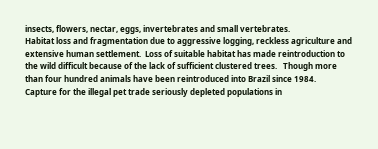insects, flowers, nectar, eggs, invertebrates and small vertebrates.
Habitat loss and fragmentation due to aggressive logging, reckless agriculture and extensive human settlement.  Loss of suitable habitat has made reintroduction to the wild difficult because of the lack of sufficient clustered trees.   Though more than four hundred animals have been reintroduced into Brazil since 1984.   Capture for the illegal pet trade seriously depleted populations in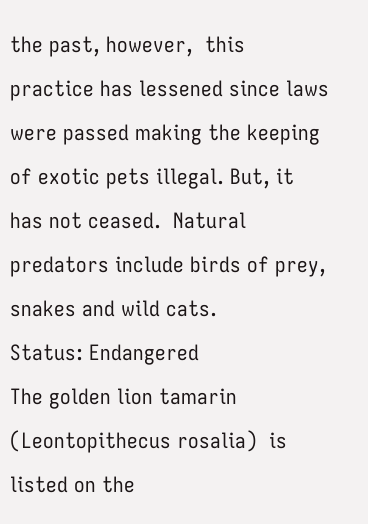the past, however,  this practice has lessened since laws were passed making the keeping of exotic pets illegal. But, it has not ceased.  Natural predators include birds of prey, snakes and wild cats.
Status: Endangered
The golden lion tamarin  (Leontopithecus rosalia)  is listed on the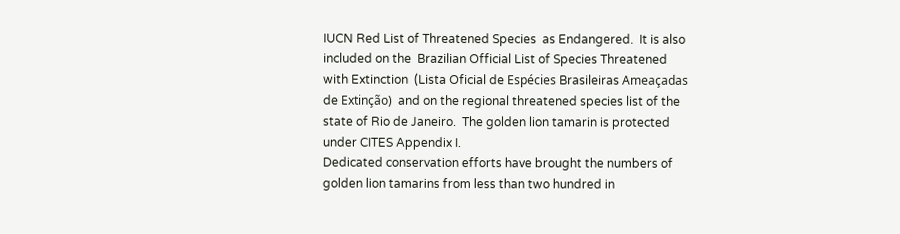IUCN Red List of Threatened Species  as Endangered.  It is also included on the  Brazilian Official List of Species Threatened with Extinction  (Lista Oficial de Espécies Brasileiras Ameaçadas de Extinção)  and on the regional threatened species list of the state of Rio de Janeiro.  The golden lion tamarin is protected under CITES Appendix I.
Dedicated conservation efforts have brought the numbers of golden lion tamarins from less than two hundred in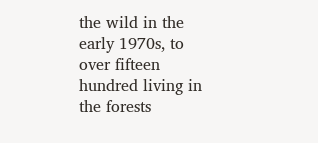the wild in the early 1970s, to over fifteen hundred living in the forests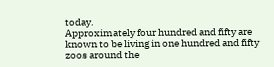today.
Approximately four hundred and fifty are known to be living in one hundred and fifty zoos around the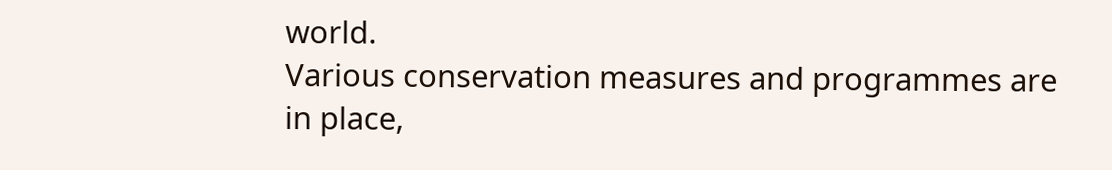world.
Various conservation measures and programmes are in place,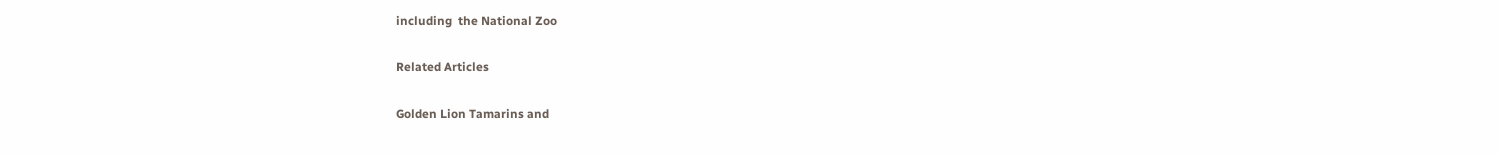including  the National Zoo

Related Articles

Golden Lion Tamarins and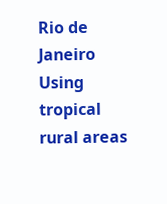Rio de Janeiro
Using tropical rural areas